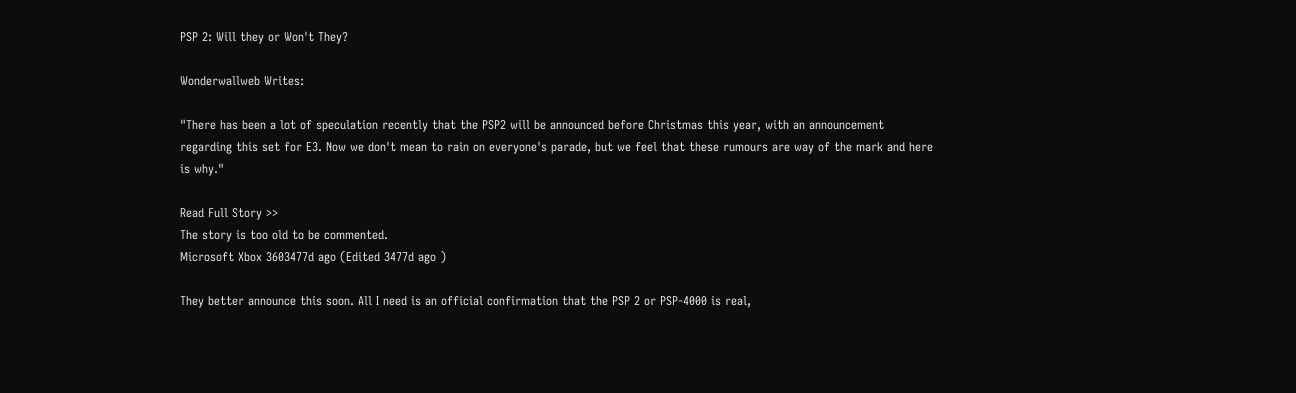PSP 2: Will they or Won't They?

Wonderwallweb Writes:

"There has been a lot of speculation recently that the PSP2 will be announced before Christmas this year, with an announcement regarding this set for E3. Now we don't mean to rain on everyone's parade, but we feel that these rumours are way of the mark and here is why."

Read Full Story >>
The story is too old to be commented.
Microsoft Xbox 3603477d ago (Edited 3477d ago )

They better announce this soon. All I need is an official confirmation that the PSP 2 or PSP-4000 is real,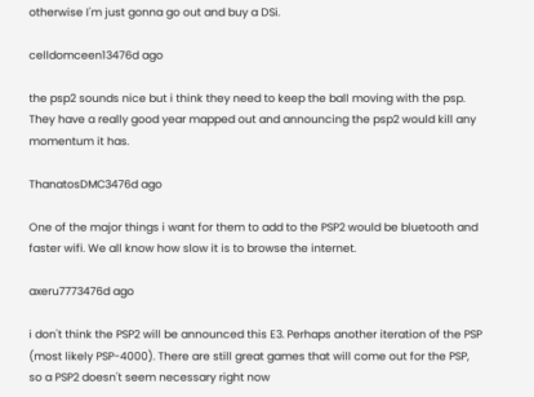otherwise I'm just gonna go out and buy a DSi.

celldomceen13476d ago

the psp2 sounds nice but i think they need to keep the ball moving with the psp. They have a really good year mapped out and announcing the psp2 would kill any momentum it has.

ThanatosDMC3476d ago

One of the major things i want for them to add to the PSP2 would be bluetooth and faster wifi. We all know how slow it is to browse the internet.

axeru7773476d ago

i don't think the PSP2 will be announced this E3. Perhaps another iteration of the PSP (most likely PSP-4000). There are still great games that will come out for the PSP, so a PSP2 doesn't seem necessary right now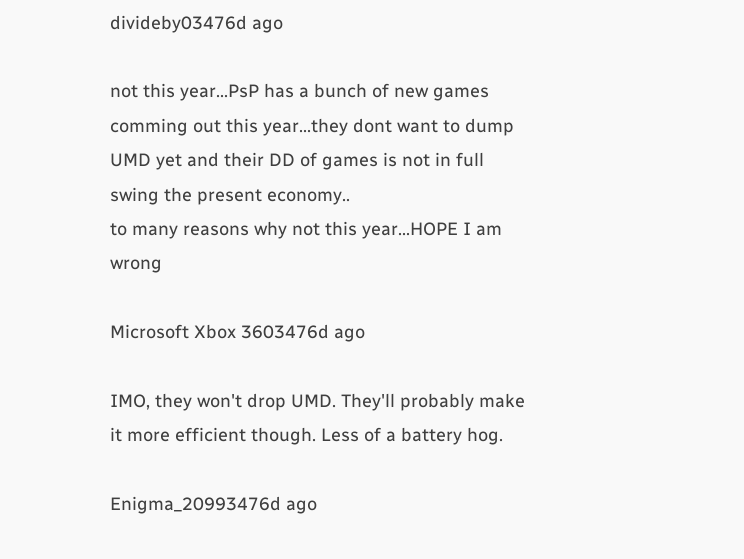divideby03476d ago

not this year...PsP has a bunch of new games comming out this year...they dont want to dump UMD yet and their DD of games is not in full swing the present economy..
to many reasons why not this year...HOPE I am wrong

Microsoft Xbox 3603476d ago

IMO, they won't drop UMD. They'll probably make it more efficient though. Less of a battery hog.

Enigma_20993476d ago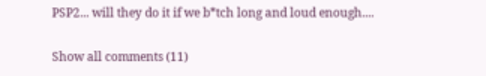PSP2... will they do it if we b*tch long and loud enough....

Show all comments (11)